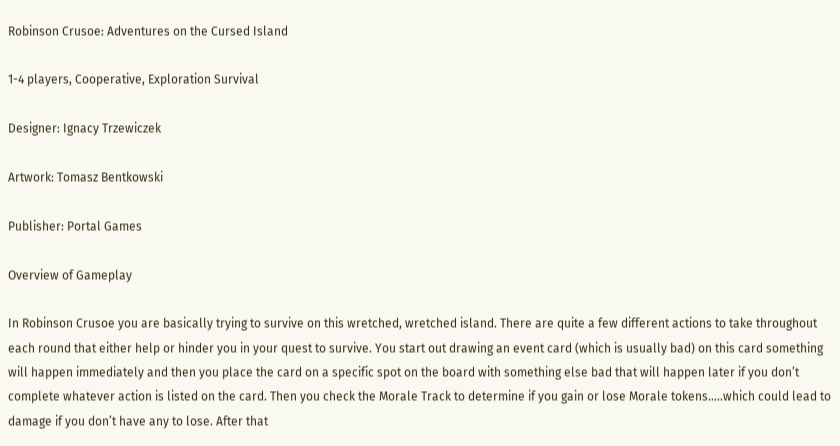Robinson Crusoe: Adventures on the Cursed Island

1-4 players, Cooperative, Exploration Survival

Designer: Ignacy Trzewiczek

Artwork: Tomasz Bentkowski

Publisher: Portal Games

Overview of Gameplay

In Robinson Crusoe you are basically trying to survive on this wretched, wretched island. There are quite a few different actions to take throughout each round that either help or hinder you in your quest to survive. You start out drawing an event card (which is usually bad) on this card something will happen immediately and then you place the card on a specific spot on the board with something else bad that will happen later if you don’t complete whatever action is listed on the card. Then you check the Morale Track to determine if you gain or lose Morale tokens…..which could lead to damage if you don’t have any to lose. After that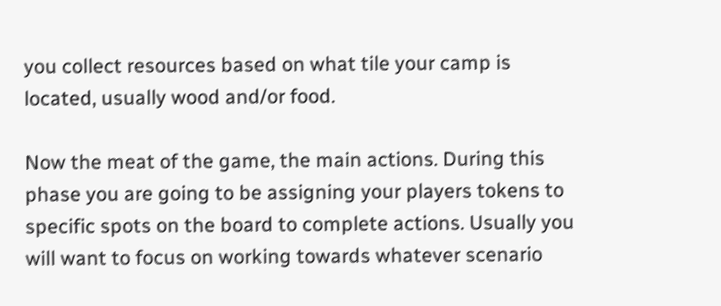you collect resources based on what tile your camp is located, usually wood and/or food.

Now the meat of the game, the main actions. During this phase you are going to be assigning your players tokens to specific spots on the board to complete actions. Usually you will want to focus on working towards whatever scenario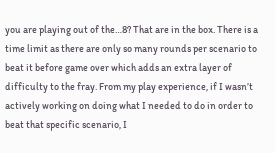you are playing out of the…8? That are in the box. There is a time limit as there are only so many rounds per scenario to beat it before game over which adds an extra layer of difficulty to the fray. From my play experience, if I wasn’t actively working on doing what I needed to do in order to beat that specific scenario, I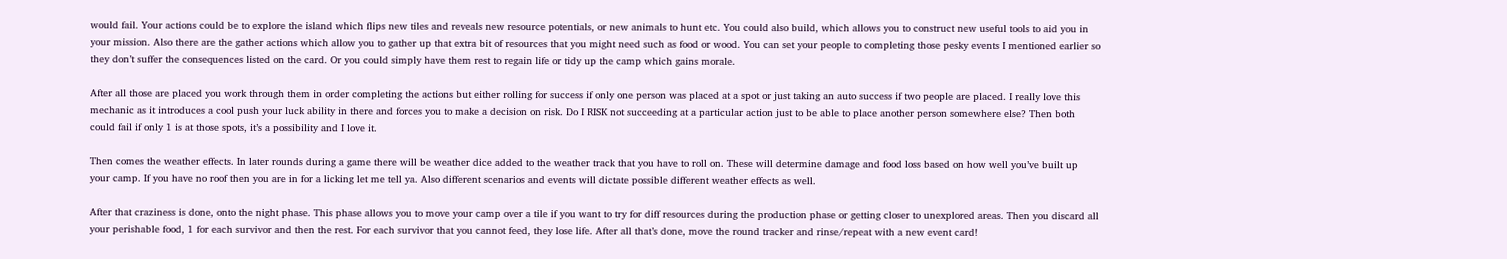would fail. Your actions could be to explore the island which flips new tiles and reveals new resource potentials, or new animals to hunt etc. You could also build, which allows you to construct new useful tools to aid you in your mission. Also there are the gather actions which allow you to gather up that extra bit of resources that you might need such as food or wood. You can set your people to completing those pesky events I mentioned earlier so they don’t suffer the consequences listed on the card. Or you could simply have them rest to regain life or tidy up the camp which gains morale.

After all those are placed you work through them in order completing the actions but either rolling for success if only one person was placed at a spot or just taking an auto success if two people are placed. I really love this mechanic as it introduces a cool push your luck ability in there and forces you to make a decision on risk. Do I RISK not succeeding at a particular action just to be able to place another person somewhere else? Then both could fail if only 1 is at those spots, it’s a possibility and I love it.

Then comes the weather effects. In later rounds during a game there will be weather dice added to the weather track that you have to roll on. These will determine damage and food loss based on how well you’ve built up your camp. If you have no roof then you are in for a licking let me tell ya. Also different scenarios and events will dictate possible different weather effects as well.

After that craziness is done, onto the night phase. This phase allows you to move your camp over a tile if you want to try for diff resources during the production phase or getting closer to unexplored areas. Then you discard all your perishable food, 1 for each survivor and then the rest. For each survivor that you cannot feed, they lose life. After all that’s done, move the round tracker and rinse/repeat with a new event card!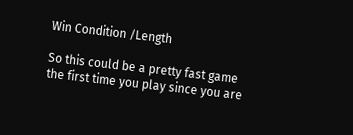Win Condition /Length

So this could be a pretty fast game the first time you play since you are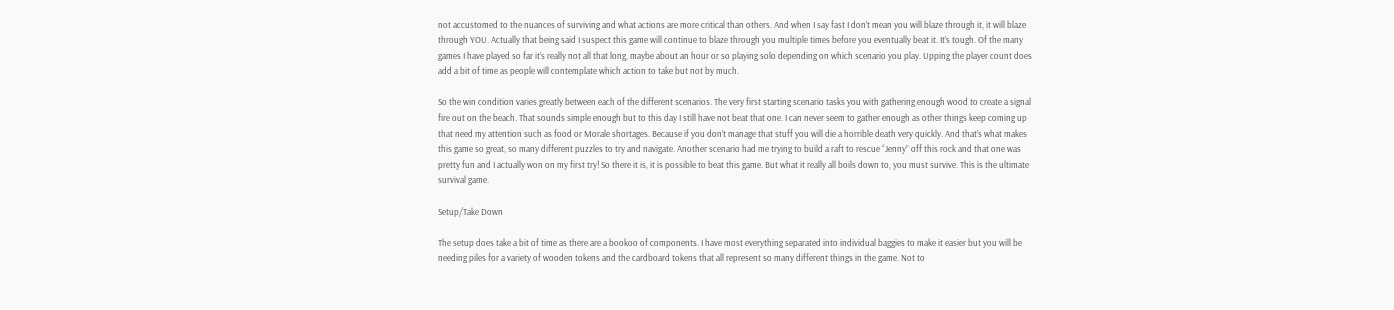not accustomed to the nuances of surviving and what actions are more critical than others. And when I say fast I don’t mean you will blaze through it, it will blaze through YOU. Actually that being said I suspect this game will continue to blaze through you multiple times before you eventually beat it. It’s tough. Of the many games I have played so far it’s really not all that long, maybe about an hour or so playing solo depending on which scenario you play. Upping the player count does add a bit of time as people will contemplate which action to take but not by much.

So the win condition varies greatly between each of the different scenarios. The very first starting scenario tasks you with gathering enough wood to create a signal fire out on the beach. That sounds simple enough but to this day I still have not beat that one. I can never seem to gather enough as other things keep coming up that need my attention such as food or Morale shortages. Because if you don’t manage that stuff you will die a horrible death very quickly. And that’s what makes this game so great, so many different puzzles to try and navigate. Another scenario had me trying to build a raft to rescue “Jenny” off this rock and that one was pretty fun and I actually won on my first try! So there it is, it is possible to beat this game. But what it really all boils down to, you must survive. This is the ultimate survival game.

Setup/Take Down

The setup does take a bit of time as there are a bookoo of components. I have most everything separated into individual baggies to make it easier but you will be needing piles for a variety of wooden tokens and the cardboard tokens that all represent so many different things in the game. Not to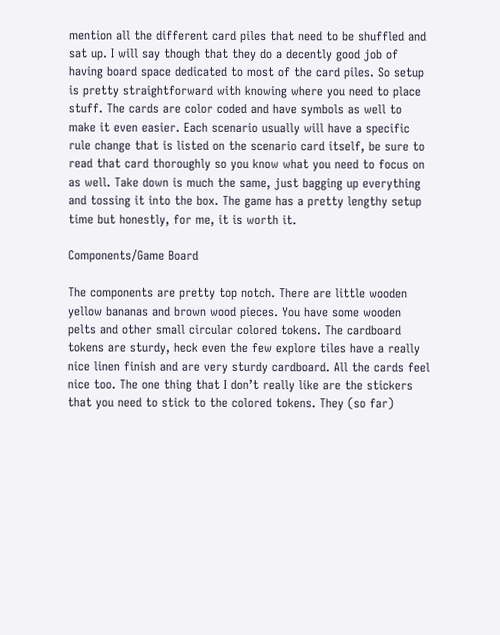mention all the different card piles that need to be shuffled and sat up. I will say though that they do a decently good job of having board space dedicated to most of the card piles. So setup is pretty straightforward with knowing where you need to place stuff. The cards are color coded and have symbols as well to make it even easier. Each scenario usually will have a specific rule change that is listed on the scenario card itself, be sure to read that card thoroughly so you know what you need to focus on as well. Take down is much the same, just bagging up everything and tossing it into the box. The game has a pretty lengthy setup time but honestly, for me, it is worth it.

Components/Game Board

The components are pretty top notch. There are little wooden yellow bananas and brown wood pieces. You have some wooden pelts and other small circular colored tokens. The cardboard tokens are sturdy, heck even the few explore tiles have a really nice linen finish and are very sturdy cardboard. All the cards feel nice too. The one thing that I don’t really like are the stickers that you need to stick to the colored tokens. They (so far)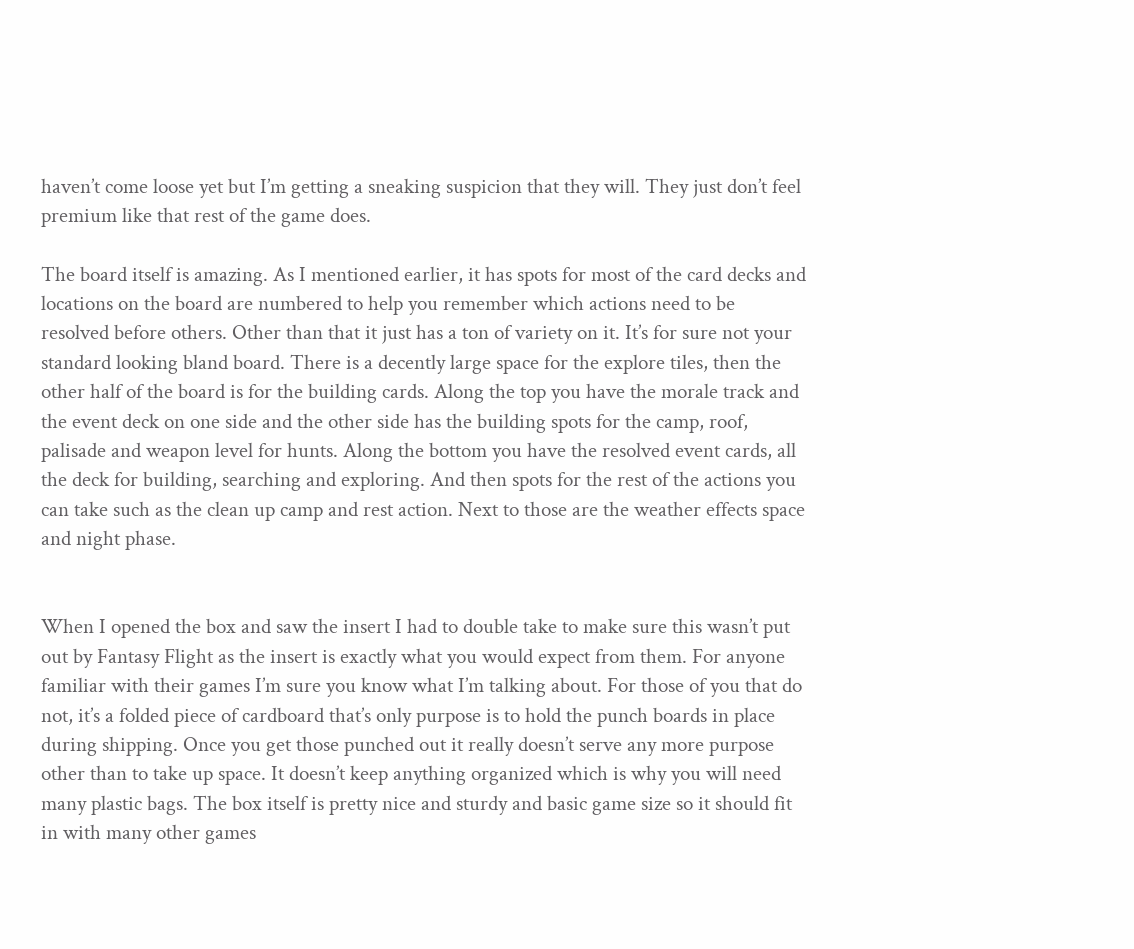haven’t come loose yet but I’m getting a sneaking suspicion that they will. They just don’t feel premium like that rest of the game does.

The board itself is amazing. As I mentioned earlier, it has spots for most of the card decks and locations on the board are numbered to help you remember which actions need to be resolved before others. Other than that it just has a ton of variety on it. It’s for sure not your standard looking bland board. There is a decently large space for the explore tiles, then the other half of the board is for the building cards. Along the top you have the morale track and the event deck on one side and the other side has the building spots for the camp, roof, palisade and weapon level for hunts. Along the bottom you have the resolved event cards, all the deck for building, searching and exploring. And then spots for the rest of the actions you can take such as the clean up camp and rest action. Next to those are the weather effects space and night phase.


When I opened the box and saw the insert I had to double take to make sure this wasn’t put out by Fantasy Flight as the insert is exactly what you would expect from them. For anyone familiar with their games I’m sure you know what I’m talking about. For those of you that do not, it’s a folded piece of cardboard that’s only purpose is to hold the punch boards in place during shipping. Once you get those punched out it really doesn’t serve any more purpose other than to take up space. It doesn’t keep anything organized which is why you will need many plastic bags. The box itself is pretty nice and sturdy and basic game size so it should fit in with many other games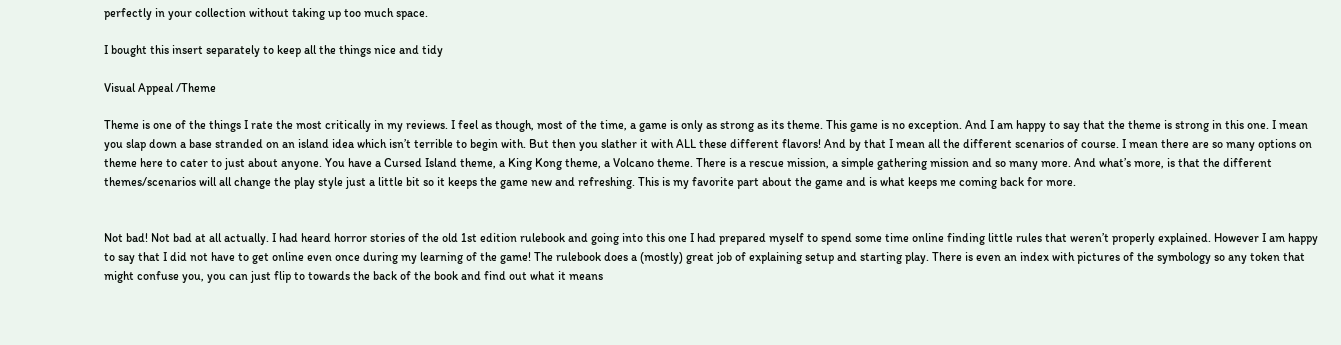perfectly in your collection without taking up too much space.

I bought this insert separately to keep all the things nice and tidy

Visual Appeal /Theme

Theme is one of the things I rate the most critically in my reviews. I feel as though, most of the time, a game is only as strong as its theme. This game is no exception. And I am happy to say that the theme is strong in this one. I mean you slap down a base stranded on an island idea which isn’t terrible to begin with. But then you slather it with ALL these different flavors! And by that I mean all the different scenarios of course. I mean there are so many options on theme here to cater to just about anyone. You have a Cursed Island theme, a King Kong theme, a Volcano theme. There is a rescue mission, a simple gathering mission and so many more. And what’s more, is that the different themes/scenarios will all change the play style just a little bit so it keeps the game new and refreshing. This is my favorite part about the game and is what keeps me coming back for more.


Not bad! Not bad at all actually. I had heard horror stories of the old 1st edition rulebook and going into this one I had prepared myself to spend some time online finding little rules that weren’t properly explained. However I am happy to say that I did not have to get online even once during my learning of the game! The rulebook does a (mostly) great job of explaining setup and starting play. There is even an index with pictures of the symbology so any token that might confuse you, you can just flip to towards the back of the book and find out what it means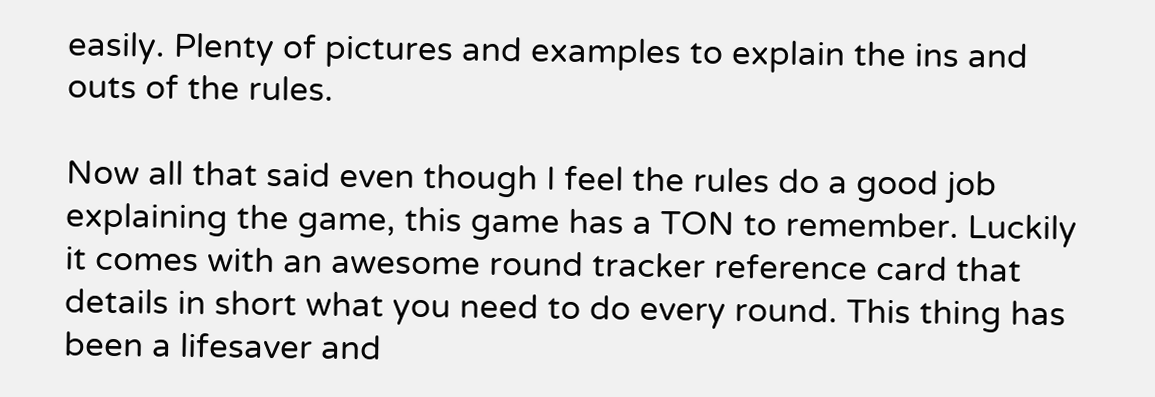easily. Plenty of pictures and examples to explain the ins and outs of the rules.

Now all that said even though I feel the rules do a good job explaining the game, this game has a TON to remember. Luckily it comes with an awesome round tracker reference card that details in short what you need to do every round. This thing has been a lifesaver and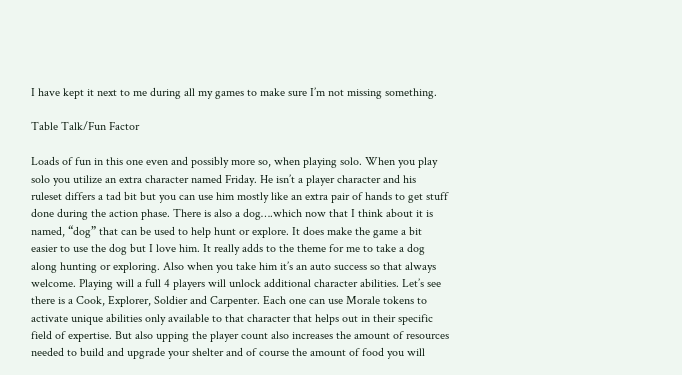I have kept it next to me during all my games to make sure I’m not missing something.

Table Talk/Fun Factor

Loads of fun in this one even and possibly more so, when playing solo. When you play solo you utilize an extra character named Friday. He isn’t a player character and his ruleset differs a tad bit but you can use him mostly like an extra pair of hands to get stuff done during the action phase. There is also a dog….which now that I think about it is named, “dog” that can be used to help hunt or explore. It does make the game a bit easier to use the dog but I love him. It really adds to the theme for me to take a dog along hunting or exploring. Also when you take him it’s an auto success so that always welcome. Playing will a full 4 players will unlock additional character abilities. Let’s see there is a Cook, Explorer, Soldier and Carpenter. Each one can use Morale tokens to activate unique abilities only available to that character that helps out in their specific field of expertise. But also upping the player count also increases the amount of resources needed to build and upgrade your shelter and of course the amount of food you will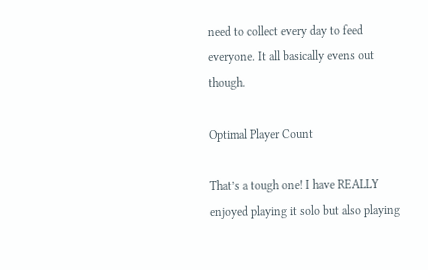need to collect every day to feed everyone. It all basically evens out though.

Optimal Player Count

That’s a tough one! I have REALLY enjoyed playing it solo but also playing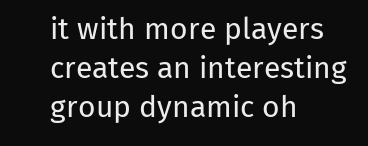it with more players creates an interesting group dynamic oh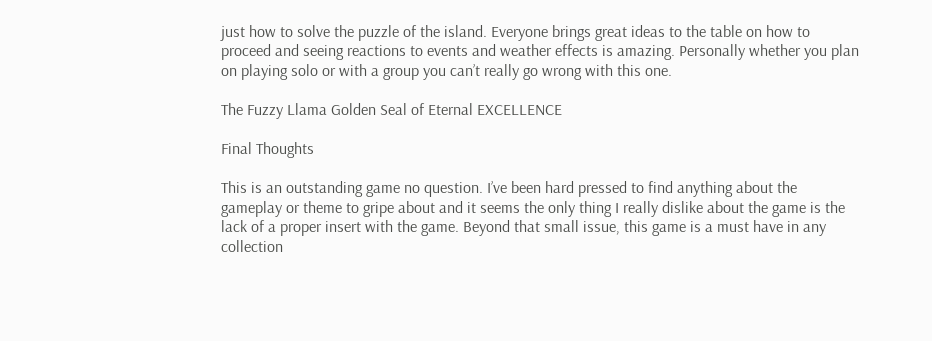just how to solve the puzzle of the island. Everyone brings great ideas to the table on how to proceed and seeing reactions to events and weather effects is amazing. Personally whether you plan on playing solo or with a group you can’t really go wrong with this one.

The Fuzzy Llama Golden Seal of Eternal EXCELLENCE

Final Thoughts

This is an outstanding game no question. I’ve been hard pressed to find anything about the gameplay or theme to gripe about and it seems the only thing I really dislike about the game is the lack of a proper insert with the game. Beyond that small issue, this game is a must have in any collection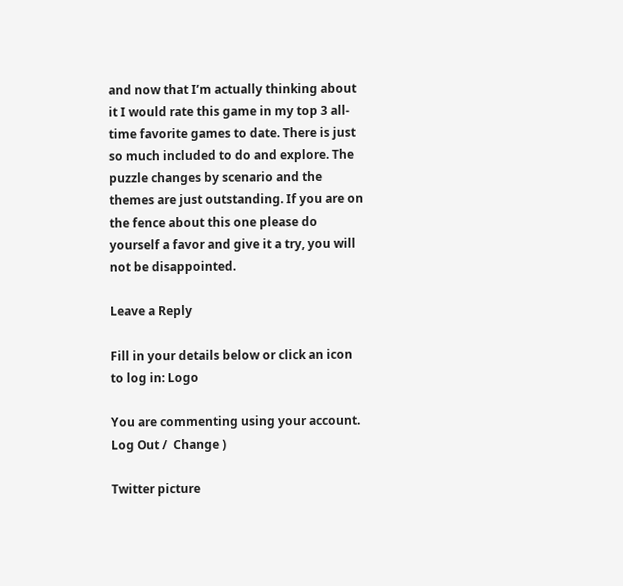and now that I’m actually thinking about it I would rate this game in my top 3 all-time favorite games to date. There is just so much included to do and explore. The puzzle changes by scenario and the themes are just outstanding. If you are on the fence about this one please do yourself a favor and give it a try, you will not be disappointed.

Leave a Reply

Fill in your details below or click an icon to log in: Logo

You are commenting using your account. Log Out /  Change )

Twitter picture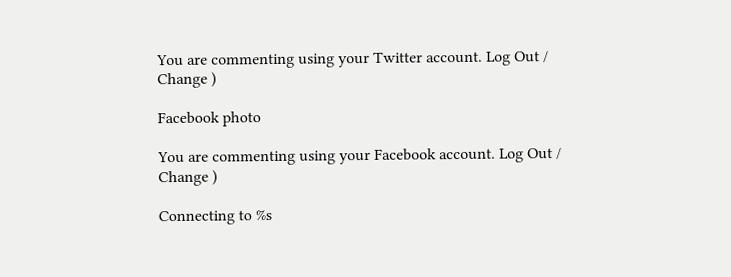You are commenting using your Twitter account. Log Out /  Change )

Facebook photo

You are commenting using your Facebook account. Log Out /  Change )

Connecting to %s